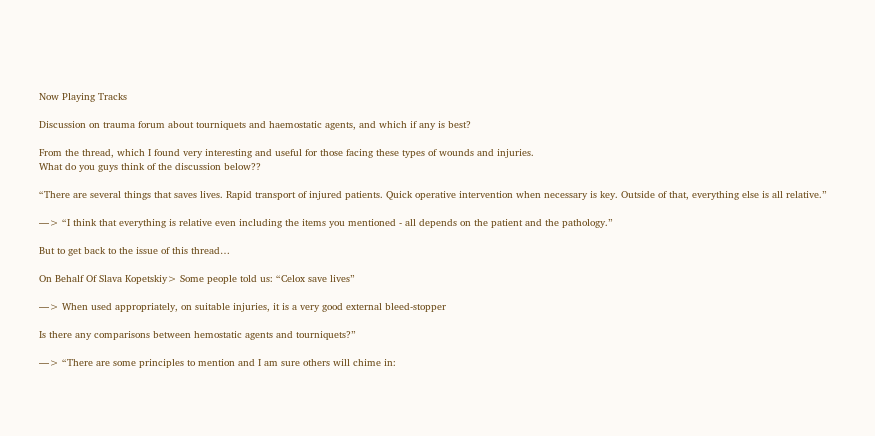Now Playing Tracks

Discussion on trauma forum about tourniquets and haemostatic agents, and which if any is best?

From the thread, which I found very interesting and useful for those facing these types of wounds and injuries.
What do you guys think of the discussion below??

“There are several things that saves lives. Rapid transport of injured patients. Quick operative intervention when necessary is key. Outside of that, everything else is all relative.”

—> “I think that everything is relative even including the items you mentioned - all depends on the patient and the pathology.”

But to get back to the issue of this thread…

On Behalf Of Slava Kopetskiy> Some people told us: “Celox save lives”

—> When used appropriately, on suitable injuries, it is a very good external bleed-stopper

Is there any comparisons between hemostatic agents and tourniquets?”

—> “There are some principles to mention and I am sure others will chime in: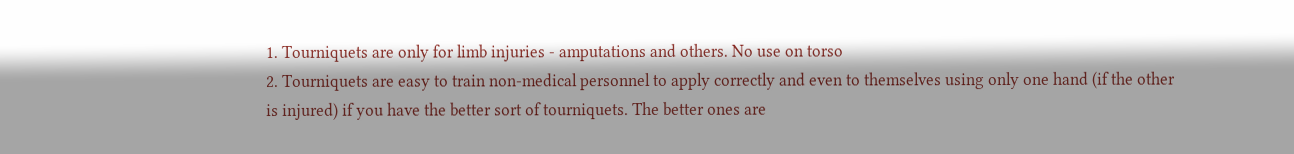1. Tourniquets are only for limb injuries - amputations and others. No use on torso
2. Tourniquets are easy to train non-medical personnel to apply correctly and even to themselves using only one hand (if the other is injured) if you have the better sort of tourniquets. The better ones are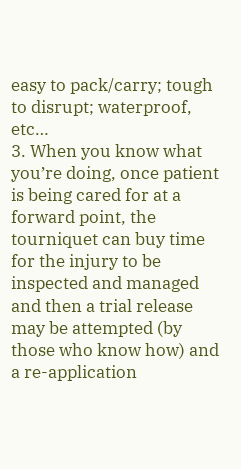easy to pack/carry; tough to disrupt; waterproof, etc…
3. When you know what you’re doing, once patient is being cared for at a forward point, the tourniquet can buy time for the injury to be inspected and managed and then a trial release may be attempted (by those who know how) and a re-application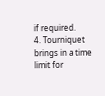if required.
4. Tourniquet brings in a time limit for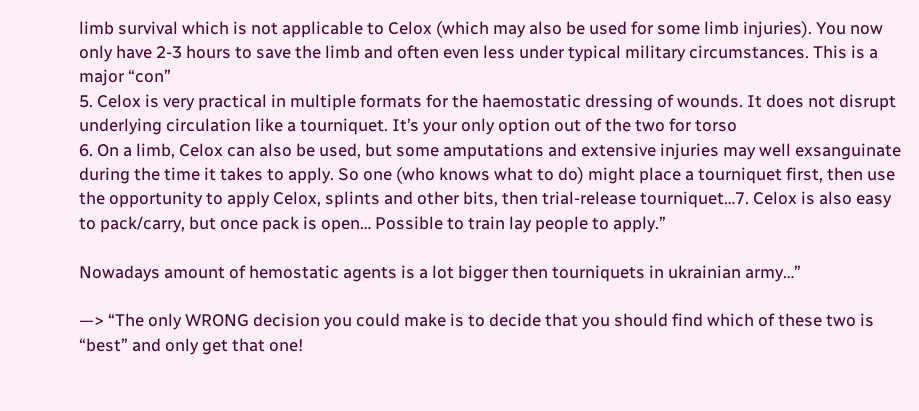limb survival which is not applicable to Celox (which may also be used for some limb injuries). You now only have 2-3 hours to save the limb and often even less under typical military circumstances. This is a major “con”
5. Celox is very practical in multiple formats for the haemostatic dressing of wounds. It does not disrupt underlying circulation like a tourniquet. It’s your only option out of the two for torso
6. On a limb, Celox can also be used, but some amputations and extensive injuries may well exsanguinate during the time it takes to apply. So one (who knows what to do) might place a tourniquet first, then use the opportunity to apply Celox, splints and other bits, then trial-release tourniquet…7. Celox is also easy to pack/carry, but once pack is open… Possible to train lay people to apply.”

Nowadays amount of hemostatic agents is a lot bigger then tourniquets in ukrainian army…”

—> “The only WRONG decision you could make is to decide that you should find which of these two is “best” and only get that one!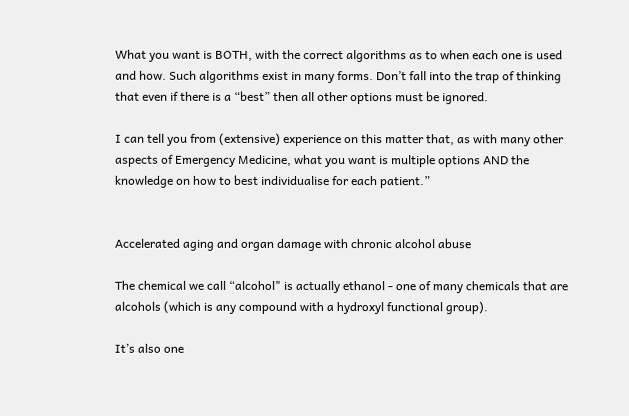What you want is BOTH, with the correct algorithms as to when each one is used and how. Such algorithms exist in many forms. Don’t fall into the trap of thinking that even if there is a “best” then all other options must be ignored.

I can tell you from (extensive) experience on this matter that, as with many other aspects of Emergency Medicine, what you want is multiple options AND the knowledge on how to best individualise for each patient.”


Accelerated aging and organ damage with chronic alcohol abuse

The chemical we call “alcohol" is actually ethanol - one of many chemicals that are alcohols (which is any compound with a hydroxyl functional group).

It’s also one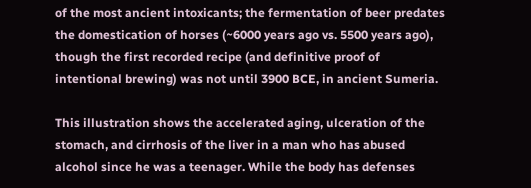of the most ancient intoxicants; the fermentation of beer predates the domestication of horses (~6000 years ago vs. 5500 years ago), though the first recorded recipe (and definitive proof of intentional brewing) was not until 3900 BCE, in ancient Sumeria.

This illustration shows the accelerated aging, ulceration of the stomach, and cirrhosis of the liver in a man who has abused alcohol since he was a teenager. While the body has defenses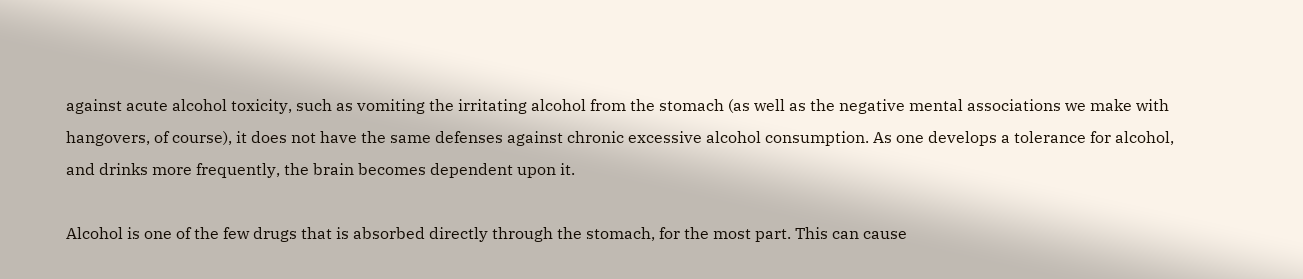against acute alcohol toxicity, such as vomiting the irritating alcohol from the stomach (as well as the negative mental associations we make with hangovers, of course), it does not have the same defenses against chronic excessive alcohol consumption. As one develops a tolerance for alcohol, and drinks more frequently, the brain becomes dependent upon it.

Alcohol is one of the few drugs that is absorbed directly through the stomach, for the most part. This can cause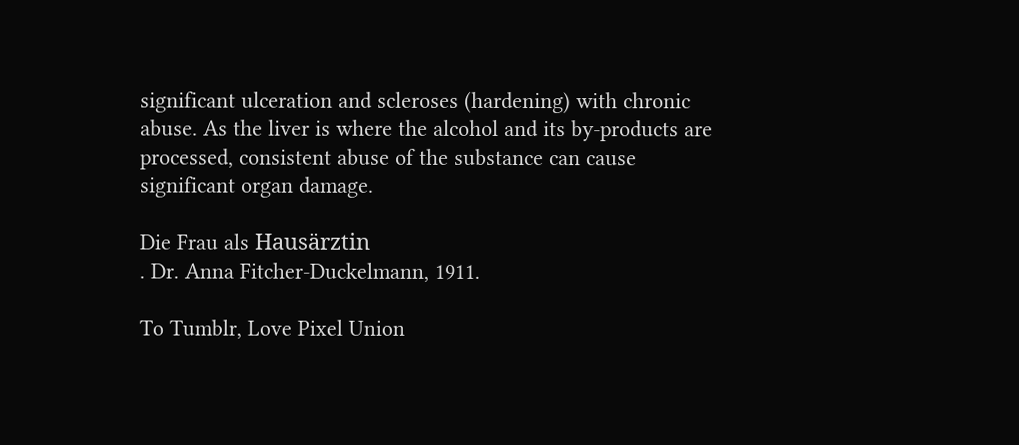significant ulceration and scleroses (hardening) with chronic abuse. As the liver is where the alcohol and its by-products are processed, consistent abuse of the substance can cause significant organ damage.

Die Frau als Hausärztin
. Dr. Anna Fitcher-Duckelmann, 1911.

To Tumblr, Love Pixel Union